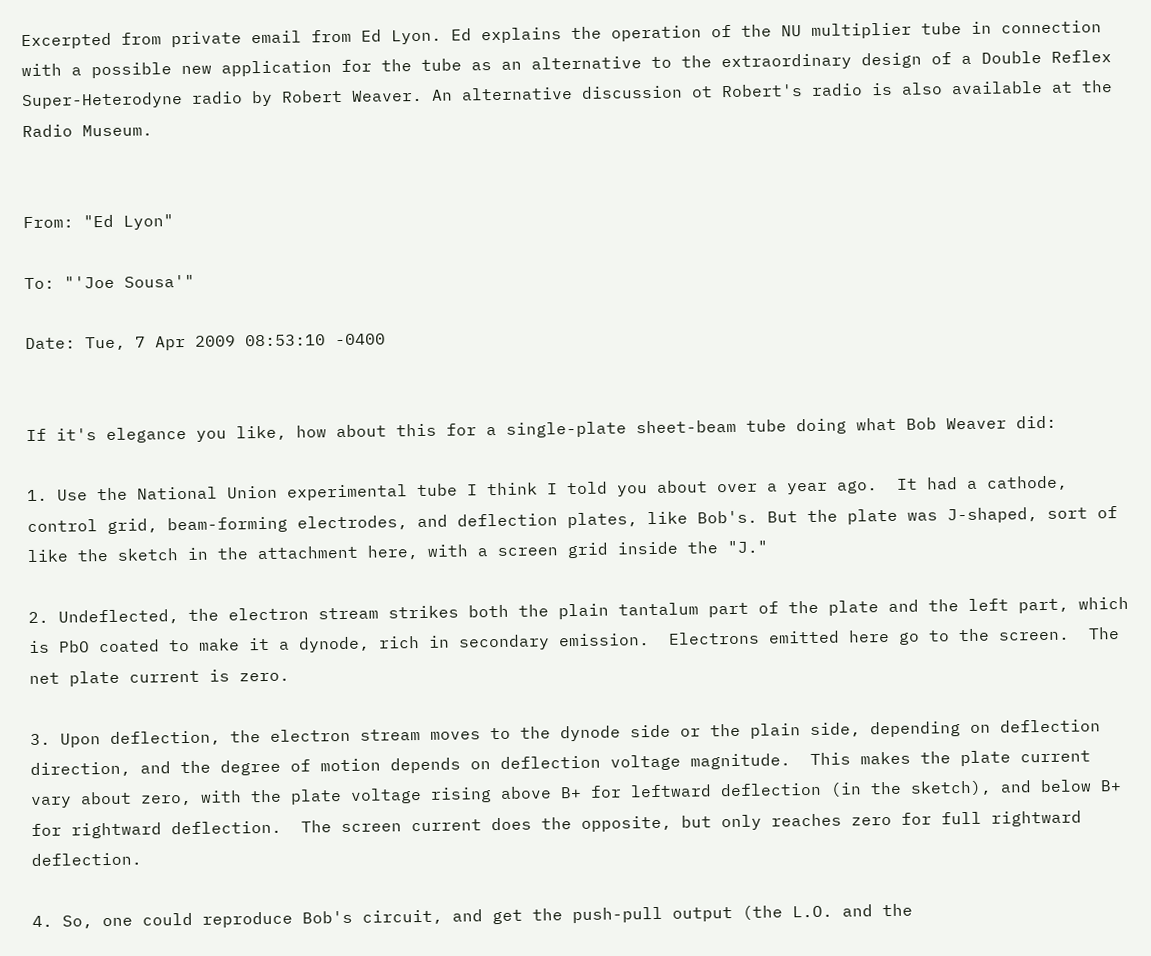Excerpted from private email from Ed Lyon. Ed explains the operation of the NU multiplier tube in connection with a possible new application for the tube as an alternative to the extraordinary design of a Double Reflex Super-Heterodyne radio by Robert Weaver. An alternative discussion ot Robert's radio is also available at the Radio Museum.


From: "Ed Lyon"

To: "'Joe Sousa'"

Date: Tue, 7 Apr 2009 08:53:10 -0400


If it's elegance you like, how about this for a single-plate sheet-beam tube doing what Bob Weaver did:

1. Use the National Union experimental tube I think I told you about over a year ago.  It had a cathode, control grid, beam-forming electrodes, and deflection plates, like Bob's. But the plate was J-shaped, sort of like the sketch in the attachment here, with a screen grid inside the "J."

2. Undeflected, the electron stream strikes both the plain tantalum part of the plate and the left part, which is PbO coated to make it a dynode, rich in secondary emission.  Electrons emitted here go to the screen.  The net plate current is zero.

3. Upon deflection, the electron stream moves to the dynode side or the plain side, depending on deflection direction, and the degree of motion depends on deflection voltage magnitude.  This makes the plate current vary about zero, with the plate voltage rising above B+ for leftward deflection (in the sketch), and below B+ for rightward deflection.  The screen current does the opposite, but only reaches zero for full rightward deflection.

4. So, one could reproduce Bob's circuit, and get the push-pull output (the L.O. and the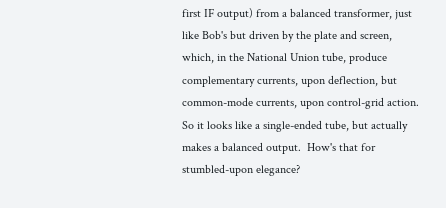first IF output) from a balanced transformer, just like Bob's but driven by the plate and screen, which, in the National Union tube, produce complementary currents, upon deflection, but common-mode currents, upon control-grid action.  So it looks like a single-ended tube, but actually makes a balanced output.  How's that for stumbled-upon elegance?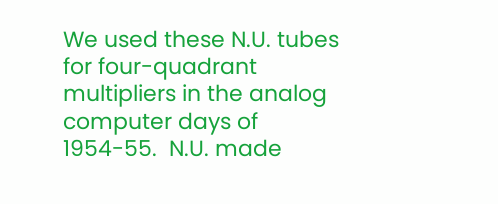We used these N.U. tubes for four-quadrant multipliers in the analog computer days of 1954-55.  N.U. made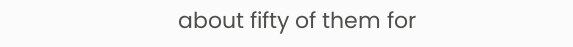about fifty of them for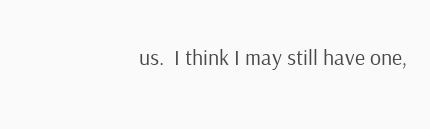us.  I think I may still have one,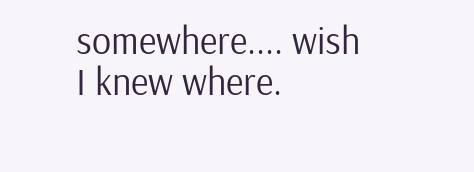somewhere.... wish I knew where.